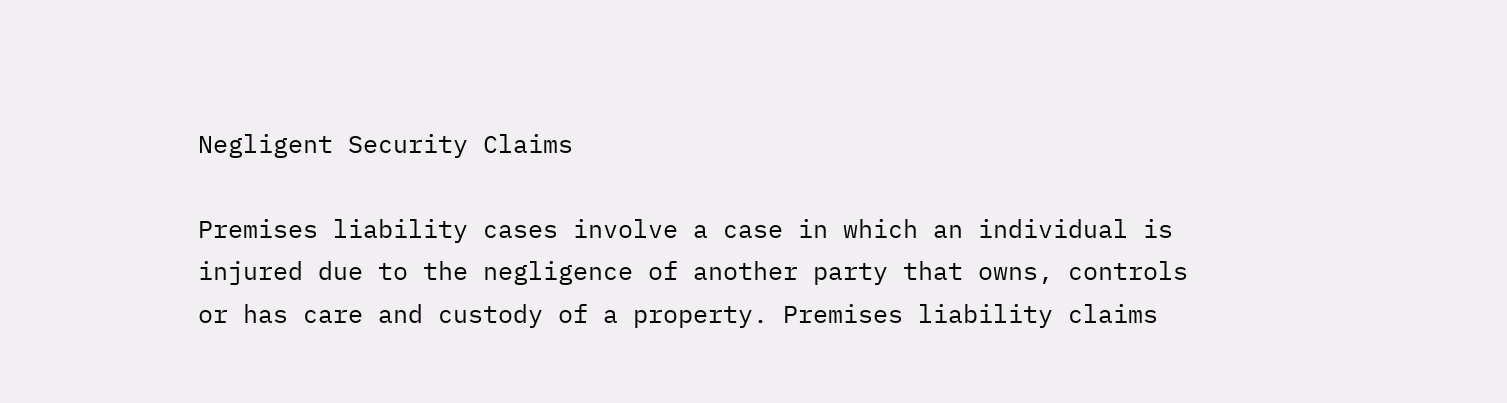Negligent Security Claims

Premises liability cases involve a case in which an individual is injured due to the negligence of another party that owns, controls or has care and custody of a property. Premises liability claims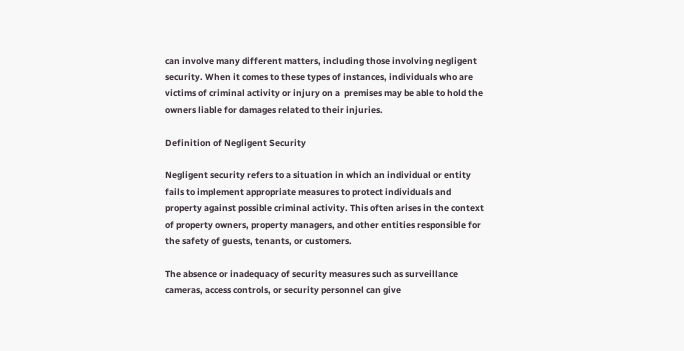can involve many different matters, including those involving negligent security. When it comes to these types of instances, individuals who are victims of criminal activity or injury on a  premises may be able to hold the owners liable for damages related to their injuries.

Definition of Negligent Security

Negligent security refers to a situation in which an individual or entity fails to implement appropriate measures to protect individuals and property against possible criminal activity. This often arises in the context of property owners, property managers, and other entities responsible for the safety of guests, tenants, or customers.

The absence or inadequacy of security measures such as surveillance cameras, access controls, or security personnel can give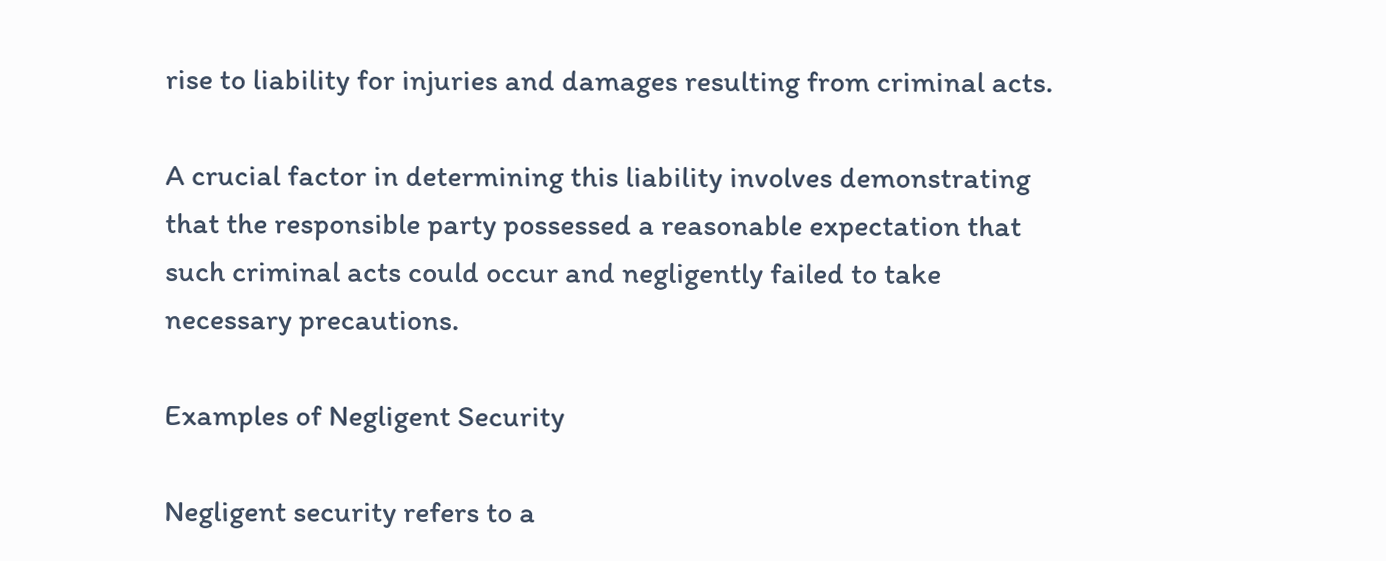rise to liability for injuries and damages resulting from criminal acts.

A crucial factor in determining this liability involves demonstrating that the responsible party possessed a reasonable expectation that such criminal acts could occur and negligently failed to take necessary precautions.

Examples of Negligent Security

Negligent security refers to a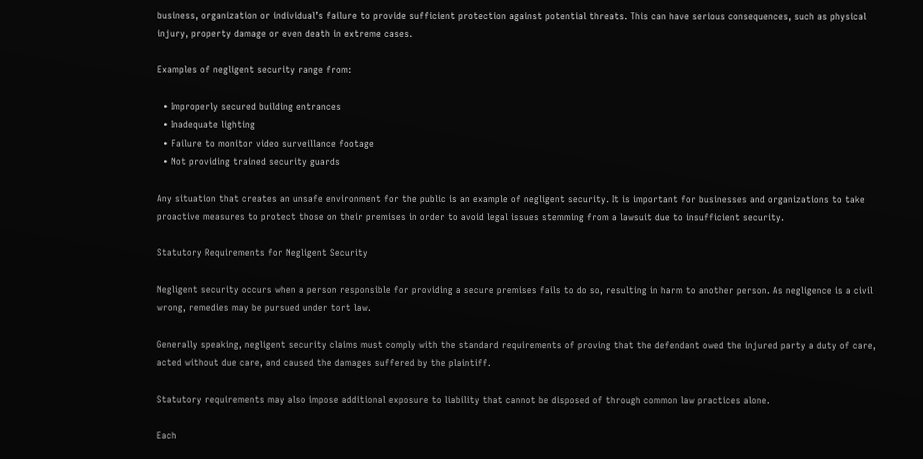business, organization or individual’s failure to provide sufficient protection against potential threats. This can have serious consequences, such as physical injury, property damage or even death in extreme cases.

Examples of negligent security range from:

  • Improperly secured building entrances
  • Inadequate lighting
  • Failure to monitor video surveillance footage
  • Not providing trained security guards

Any situation that creates an unsafe environment for the public is an example of negligent security. It is important for businesses and organizations to take proactive measures to protect those on their premises in order to avoid legal issues stemming from a lawsuit due to insufficient security.

Statutory Requirements for Negligent Security

Negligent security occurs when a person responsible for providing a secure premises fails to do so, resulting in harm to another person. As negligence is a civil wrong, remedies may be pursued under tort law.

Generally speaking, negligent security claims must comply with the standard requirements of proving that the defendant owed the injured party a duty of care, acted without due care, and caused the damages suffered by the plaintiff.

Statutory requirements may also impose additional exposure to liability that cannot be disposed of through common law practices alone.

Each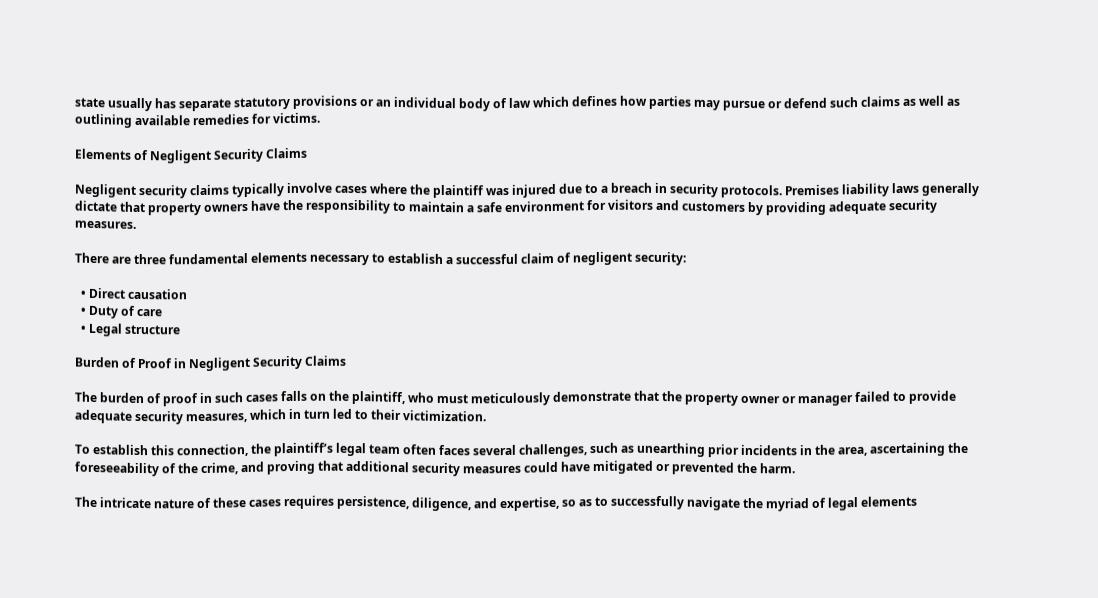state usually has separate statutory provisions or an individual body of law which defines how parties may pursue or defend such claims as well as outlining available remedies for victims.

Elements of Negligent Security Claims

Negligent security claims typically involve cases where the plaintiff was injured due to a breach in security protocols. Premises liability laws generally dictate that property owners have the responsibility to maintain a safe environment for visitors and customers by providing adequate security measures.

There are three fundamental elements necessary to establish a successful claim of negligent security:

  • Direct causation
  • Duty of care
  • Legal structure

Burden of Proof in Negligent Security Claims

The burden of proof in such cases falls on the plaintiff, who must meticulously demonstrate that the property owner or manager failed to provide adequate security measures, which in turn led to their victimization.

To establish this connection, the plaintiff’s legal team often faces several challenges, such as unearthing prior incidents in the area, ascertaining the foreseeability of the crime, and proving that additional security measures could have mitigated or prevented the harm.

The intricate nature of these cases requires persistence, diligence, and expertise, so as to successfully navigate the myriad of legal elements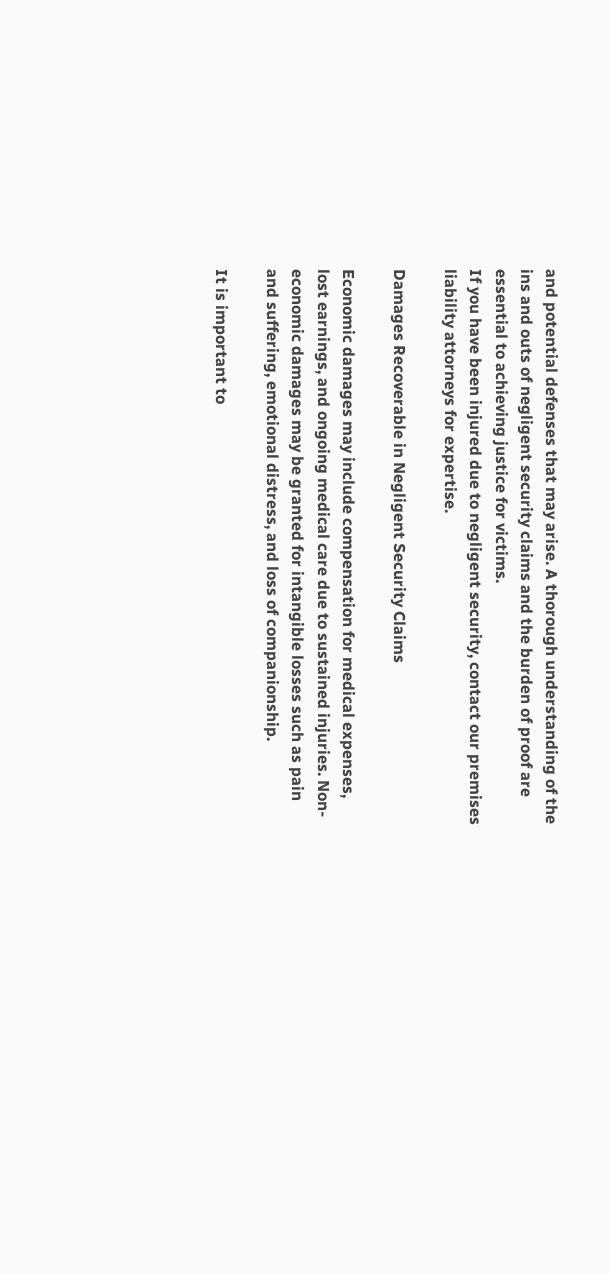and potential defenses that may arise. A thorough understanding of the ins and outs of negligent security claims and the burden of proof are essential to achieving justice for victims.
If you have been injured due to negligent security, contact our premises liability attorneys for expertise.

Damages Recoverable in Negligent Security Claims

Economic damages may include compensation for medical expenses, lost earnings, and ongoing medical care due to sustained injuries. Non-economic damages may be granted for intangible losses such as pain and suffering, emotional distress, and loss of companionship.

It is important to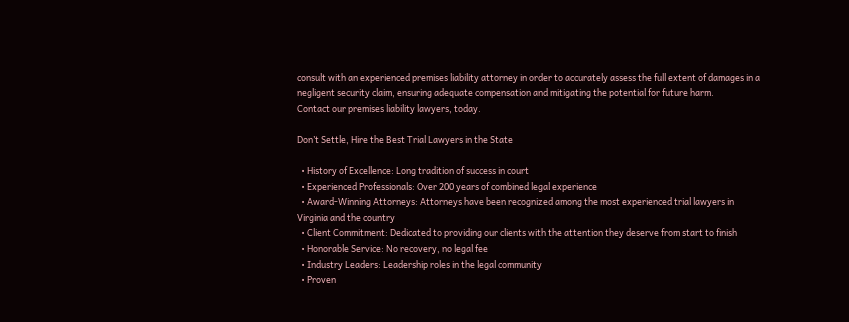consult with an experienced premises liability attorney in order to accurately assess the full extent of damages in a negligent security claim, ensuring adequate compensation and mitigating the potential for future harm.
Contact our premises liability lawyers, today.

Don’t Settle, Hire the Best Trial Lawyers in the State

  • History of Excellence: Long tradition of success in court
  • Experienced Professionals: Over 200 years of combined legal experience
  • Award-Winning Attorneys: Attorneys have been recognized among the most experienced trial lawyers in Virginia and the country
  • Client Commitment: Dedicated to providing our clients with the attention they deserve from start to finish
  • Honorable Service: No recovery, no legal fee
  • Industry Leaders: Leadership roles in the legal community
  • Proven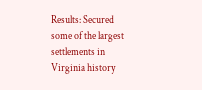Results: Secured some of the largest settlements in Virginia history